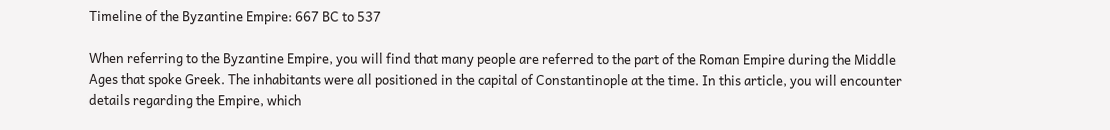Timeline of the Byzantine Empire: 667 BC to 537

When referring to the Byzantine Empire, you will find that many people are referred to the part of the Roman Empire during the Middle Ages that spoke Greek. The inhabitants were all positioned in the capital of Constantinople at the time. In this article, you will encounter details regarding the Empire, which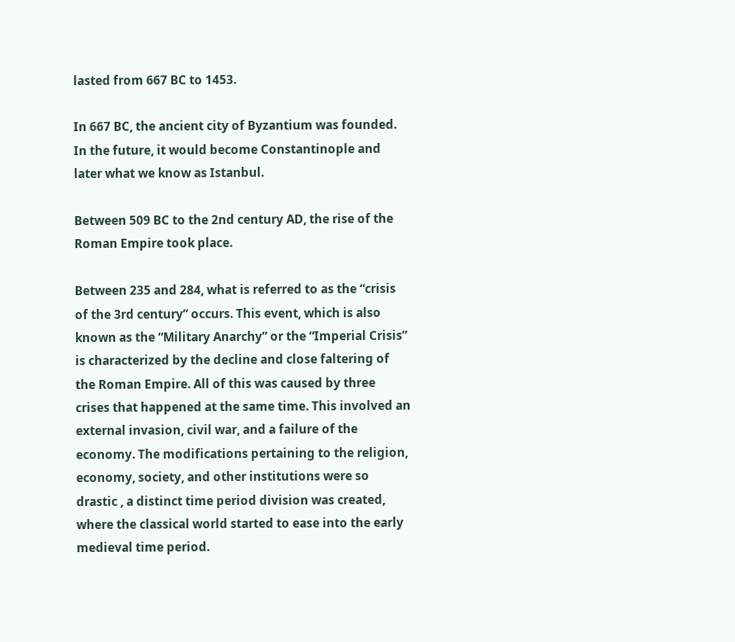lasted from 667 BC to 1453.

In 667 BC, the ancient city of Byzantium was founded. In the future, it would become Constantinople and later what we know as Istanbul.

Between 509 BC to the 2nd century AD, the rise of the Roman Empire took place.

Between 235 and 284, what is referred to as the “crisis of the 3rd century” occurs. This event, which is also known as the “Military Anarchy” or the “Imperial Crisis” is characterized by the decline and close faltering of the Roman Empire. All of this was caused by three crises that happened at the same time. This involved an external invasion, civil war, and a failure of the economy. The modifications pertaining to the religion, economy, society, and other institutions were so drastic , a distinct time period division was created, where the classical world started to ease into the early medieval time period.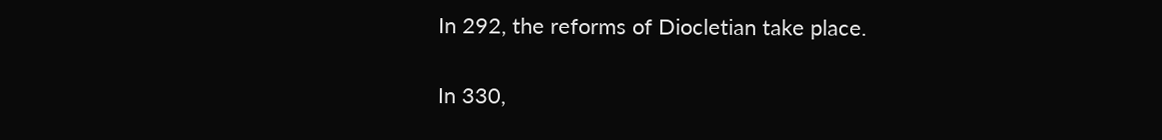In 292, the reforms of Diocletian take place.

In 330,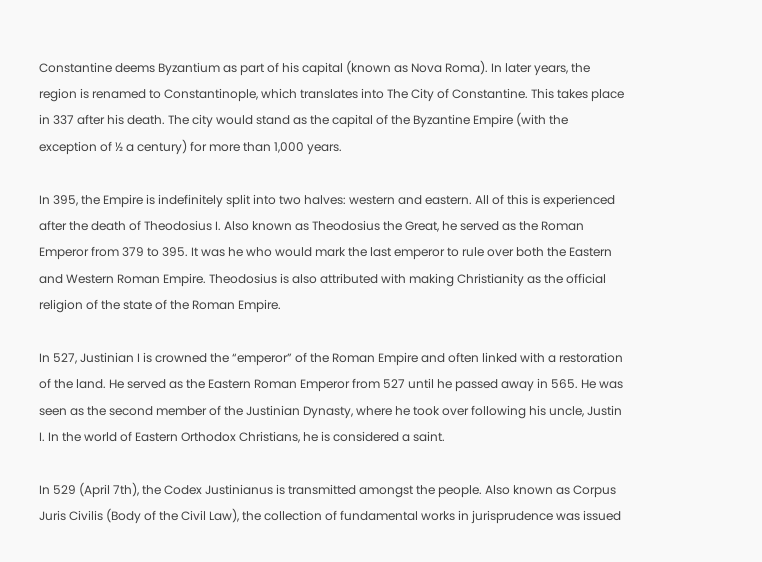Constantine deems Byzantium as part of his capital (known as Nova Roma). In later years, the region is renamed to Constantinople, which translates into The City of Constantine. This takes place in 337 after his death. The city would stand as the capital of the Byzantine Empire (with the exception of ½ a century) for more than 1,000 years.

In 395, the Empire is indefinitely split into two halves: western and eastern. All of this is experienced after the death of Theodosius I. Also known as Theodosius the Great, he served as the Roman Emperor from 379 to 395. It was he who would mark the last emperor to rule over both the Eastern and Western Roman Empire. Theodosius is also attributed with making Christianity as the official religion of the state of the Roman Empire.

In 527, Justinian I is crowned the “emperor” of the Roman Empire and often linked with a restoration of the land. He served as the Eastern Roman Emperor from 527 until he passed away in 565. He was seen as the second member of the Justinian Dynasty, where he took over following his uncle, Justin I. In the world of Eastern Orthodox Christians, he is considered a saint.

In 529 (April 7th), the Codex Justinianus is transmitted amongst the people. Also known as Corpus Juris Civilis (Body of the Civil Law), the collection of fundamental works in jurisprudence was issued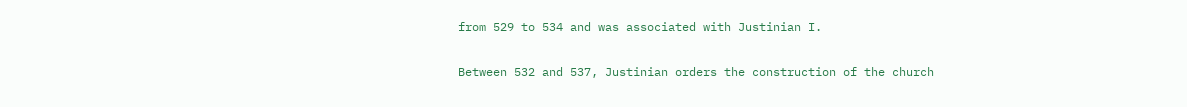from 529 to 534 and was associated with Justinian I.

Between 532 and 537, Justinian orders the construction of the church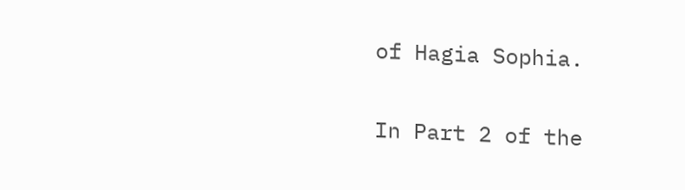of Hagia Sophia.

In Part 2 of the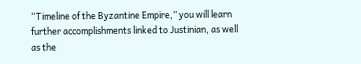“Timeline of the Byzantine Empire,” you will learn further accomplishments linked to Justinian, as well as the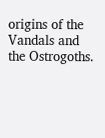origins of the Vandals and the Ostrogoths.